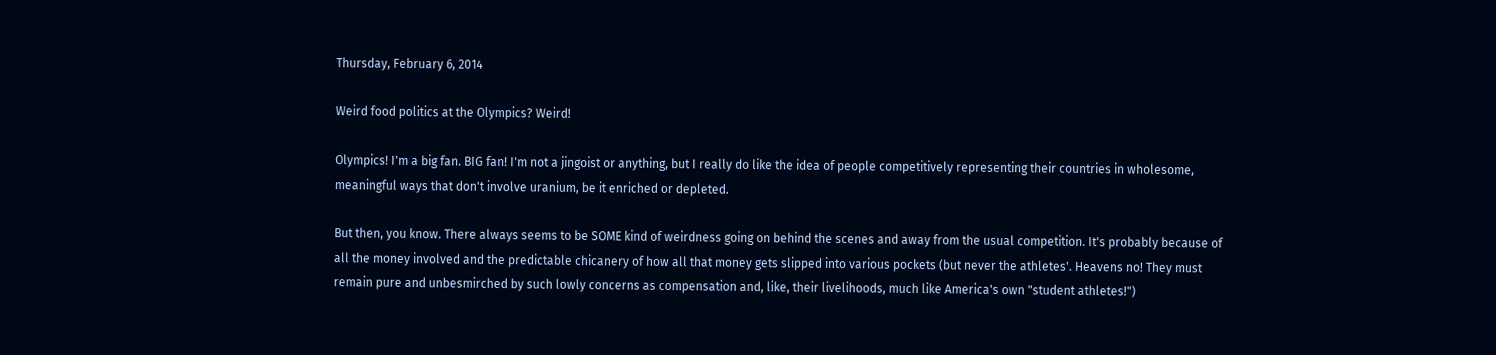Thursday, February 6, 2014

Weird food politics at the Olympics? Weird!

Olympics! I'm a big fan. BIG fan! I'm not a jingoist or anything, but I really do like the idea of people competitively representing their countries in wholesome, meaningful ways that don't involve uranium, be it enriched or depleted.

But then, you know. There always seems to be SOME kind of weirdness going on behind the scenes and away from the usual competition. It's probably because of all the money involved and the predictable chicanery of how all that money gets slipped into various pockets (but never the athletes'. Heavens no! They must remain pure and unbesmirched by such lowly concerns as compensation and, like, their livelihoods, much like America's own "student athletes!")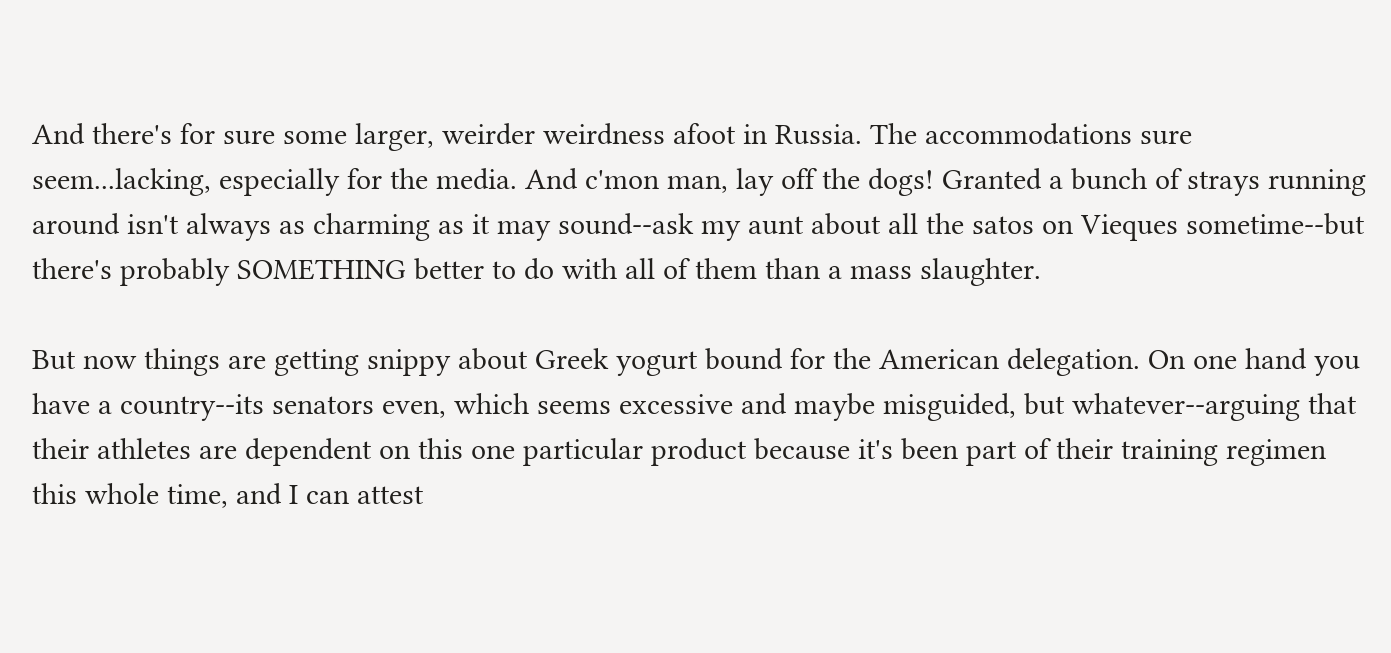And there's for sure some larger, weirder weirdness afoot in Russia. The accommodations sure seem...lacking, especially for the media. And c'mon man, lay off the dogs! Granted a bunch of strays running around isn't always as charming as it may sound--ask my aunt about all the satos on Vieques sometime--but there's probably SOMETHING better to do with all of them than a mass slaughter.

But now things are getting snippy about Greek yogurt bound for the American delegation. On one hand you have a country--its senators even, which seems excessive and maybe misguided, but whatever--arguing that their athletes are dependent on this one particular product because it's been part of their training regimen this whole time, and I can attest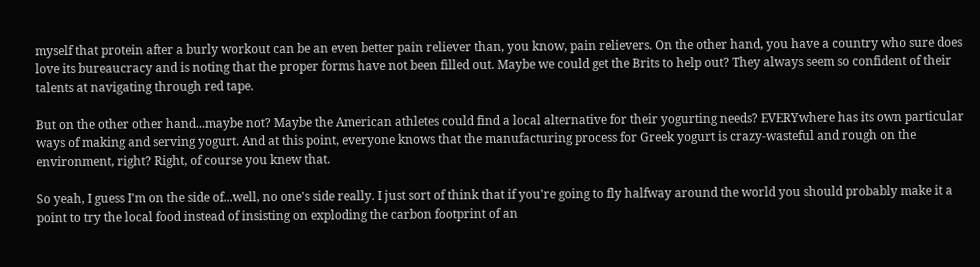myself that protein after a burly workout can be an even better pain reliever than, you know, pain relievers. On the other hand, you have a country who sure does love its bureaucracy and is noting that the proper forms have not been filled out. Maybe we could get the Brits to help out? They always seem so confident of their talents at navigating through red tape.

But on the other other hand...maybe not? Maybe the American athletes could find a local alternative for their yogurting needs? EVERYwhere has its own particular ways of making and serving yogurt. And at this point, everyone knows that the manufacturing process for Greek yogurt is crazy-wasteful and rough on the environment, right? Right, of course you knew that.

So yeah, I guess I'm on the side of...well, no one's side really. I just sort of think that if you're going to fly halfway around the world you should probably make it a point to try the local food instead of insisting on exploding the carbon footprint of an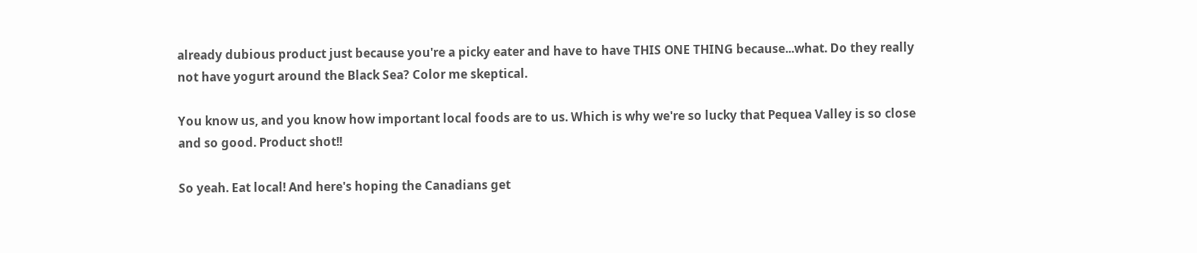already dubious product just because you're a picky eater and have to have THIS ONE THING because...what. Do they really not have yogurt around the Black Sea? Color me skeptical.

You know us, and you know how important local foods are to us. Which is why we're so lucky that Pequea Valley is so close and so good. Product shot!!

So yeah. Eat local! And here's hoping the Canadians get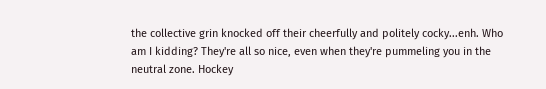the collective grin knocked off their cheerfully and politely cocky...enh. Who am I kidding? They're all so nice, even when they're pummeling you in the neutral zone. Hockey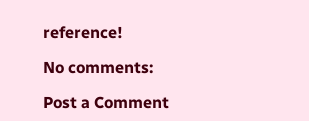reference!

No comments:

Post a Comment